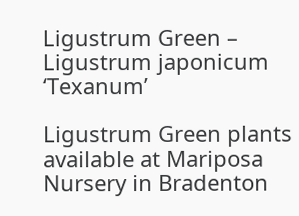Ligustrum Green – Ligustrum japonicum ‘Texanum’

Ligustrum Green plants available at Mariposa Nursery in Bradenton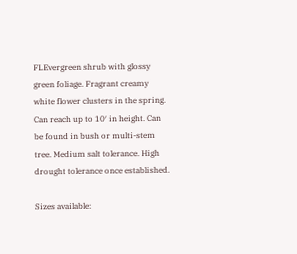FLEvergreen shrub with glossy green foliage. Fragrant creamy white flower clusters in the spring. Can reach up to 10′ in height. Can be found in bush or multi-stem tree. Medium salt tolerance. High drought tolerance once established.

Sizes available: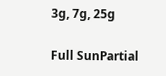3g, 7g, 25g

Full SunPartial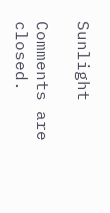Sunlight

Comments are closed.